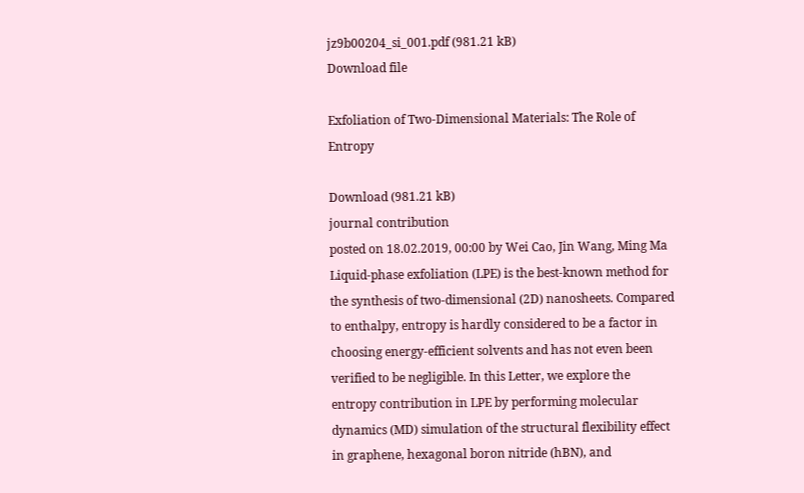jz9b00204_si_001.pdf (981.21 kB)
Download file

Exfoliation of Two-Dimensional Materials: The Role of Entropy

Download (981.21 kB)
journal contribution
posted on 18.02.2019, 00:00 by Wei Cao, Jin Wang, Ming Ma
Liquid-phase exfoliation (LPE) is the best-known method for the synthesis of two-dimensional (2D) nanosheets. Compared to enthalpy, entropy is hardly considered to be a factor in choosing energy-efficient solvents and has not even been verified to be negligible. In this Letter, we explore the entropy contribution in LPE by performing molecular dynamics (MD) simulation of the structural flexibility effect in graphene, hexagonal boron nitride (hBN), and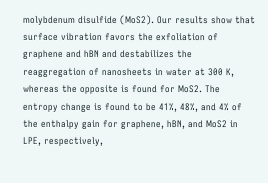molybdenum disulfide (MoS2). Our results show that surface vibration favors the exfoliation of graphene and hBN and destabilizes the reaggregation of nanosheets in water at 300 K, whereas the opposite is found for MoS2. The entropy change is found to be 41%, 48%, and 4% of the enthalpy gain for graphene, hBN, and MoS2 in LPE, respectively,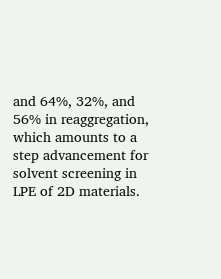and 64%, 32%, and 56% in reaggregation, which amounts to a step advancement for solvent screening in LPE of 2D materials.